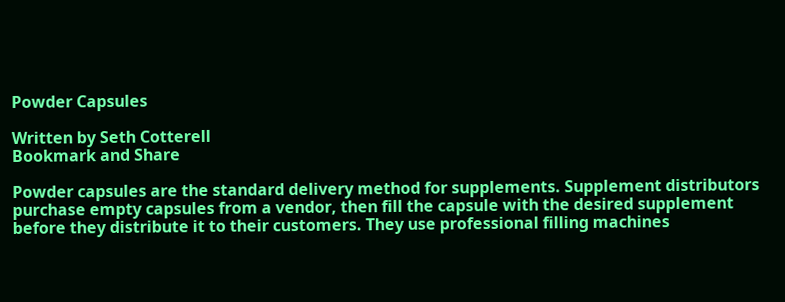Powder Capsules

Written by Seth Cotterell
Bookmark and Share

Powder capsules are the standard delivery method for supplements. Supplement distributors purchase empty capsules from a vendor, then fill the capsule with the desired supplement before they distribute it to their customers. They use professional filling machines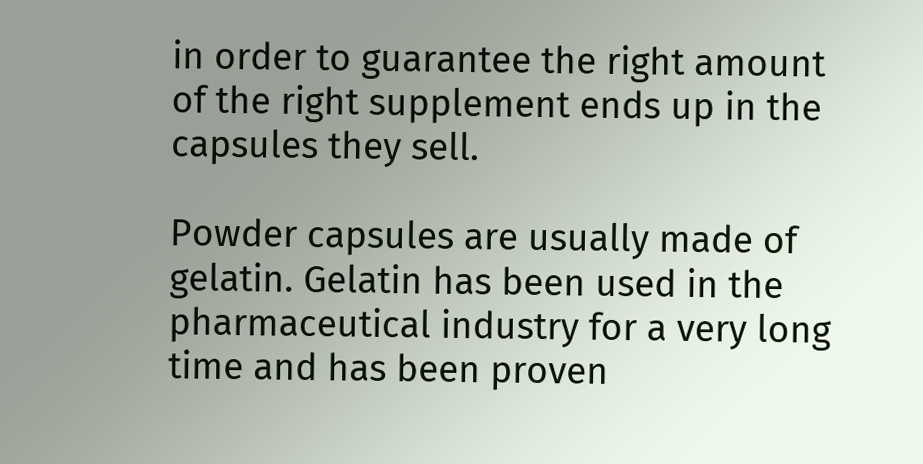in order to guarantee the right amount of the right supplement ends up in the capsules they sell.

Powder capsules are usually made of gelatin. Gelatin has been used in the pharmaceutical industry for a very long time and has been proven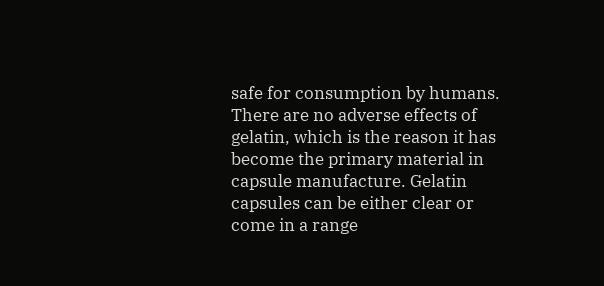safe for consumption by humans. There are no adverse effects of gelatin, which is the reason it has become the primary material in capsule manufacture. Gelatin capsules can be either clear or come in a range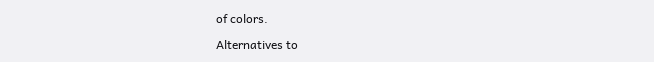of colors.

Alternatives to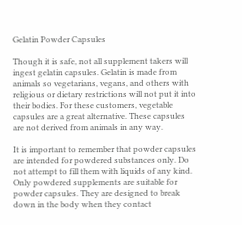Gelatin Powder Capsules

Though it is safe, not all supplement takers will ingest gelatin capsules. Gelatin is made from animals so vegetarians, vegans, and others with religious or dietary restrictions will not put it into their bodies. For these customers, vegetable capsules are a great alternative. These capsules are not derived from animals in any way.

It is important to remember that powder capsules are intended for powdered substances only. Do not attempt to fill them with liquids of any kind. Only powdered supplements are suitable for powder capsules. They are designed to break down in the body when they contact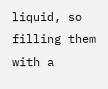liquid, so filling them with a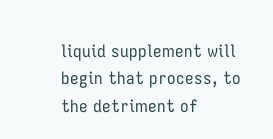liquid supplement will begin that process, to the detriment of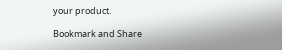your product.

Bookmark and Share